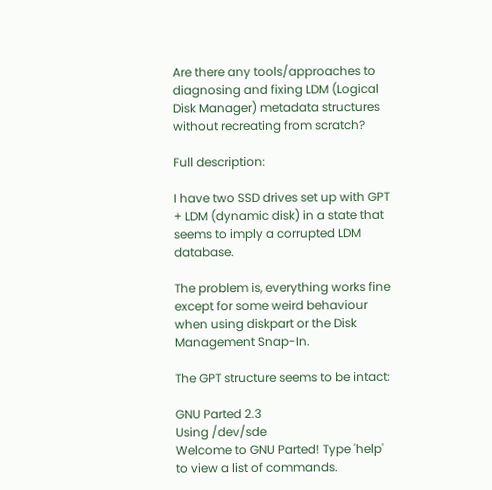Are there any tools/approaches to diagnosing and fixing LDM (Logical Disk Manager) metadata structures without recreating from scratch?

Full description:

I have two SSD drives set up with GPT + LDM (dynamic disk) in a state that seems to imply a corrupted LDM database.

The problem is, everything works fine except for some weird behaviour when using diskpart or the Disk Management Snap-In.

The GPT structure seems to be intact:

GNU Parted 2.3
Using /dev/sde
Welcome to GNU Parted! Type 'help' to view a list of commands.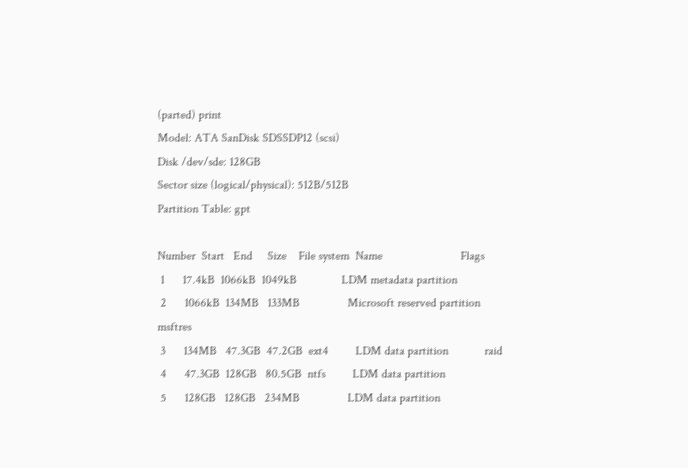(parted) print
Model: ATA SanDisk SDSSDP12 (scsi)
Disk /dev/sde: 128GB
Sector size (logical/physical): 512B/512B
Partition Table: gpt

Number  Start   End     Size    File system  Name                          Flags
 1      17.4kB  1066kB  1049kB               LDM metadata partition
 2      1066kB  134MB   133MB                Microsoft reserved partition  msftres
 3      134MB   47.3GB  47.2GB  ext4         LDM data partition            raid
 4      47.3GB  128GB   80.5GB  ntfs         LDM data partition
 5      128GB   128GB   234MB                LDM data partition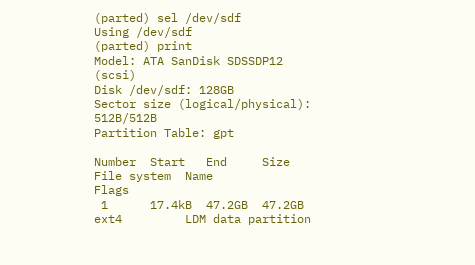(parted) sel /dev/sdf
Using /dev/sdf
(parted) print
Model: ATA SanDisk SDSSDP12 (scsi)
Disk /dev/sdf: 128GB
Sector size (logical/physical): 512B/512B
Partition Table: gpt

Number  Start   End     Size    File system  Name                          Flags
 1      17.4kB  47.2GB  47.2GB  ext4         LDM data partition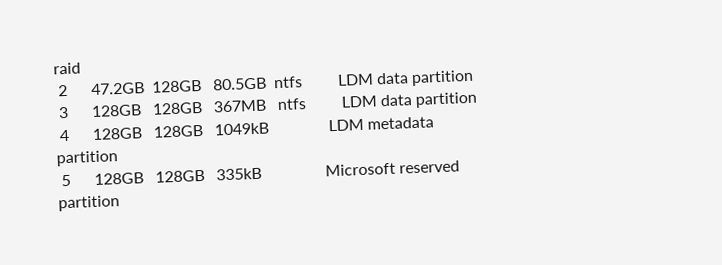raid
 2      47.2GB  128GB   80.5GB  ntfs         LDM data partition
 3      128GB   128GB   367MB   ntfs         LDM data partition
 4      128GB   128GB   1049kB               LDM metadata partition
 5      128GB   128GB   335kB                Microsoft reserved partition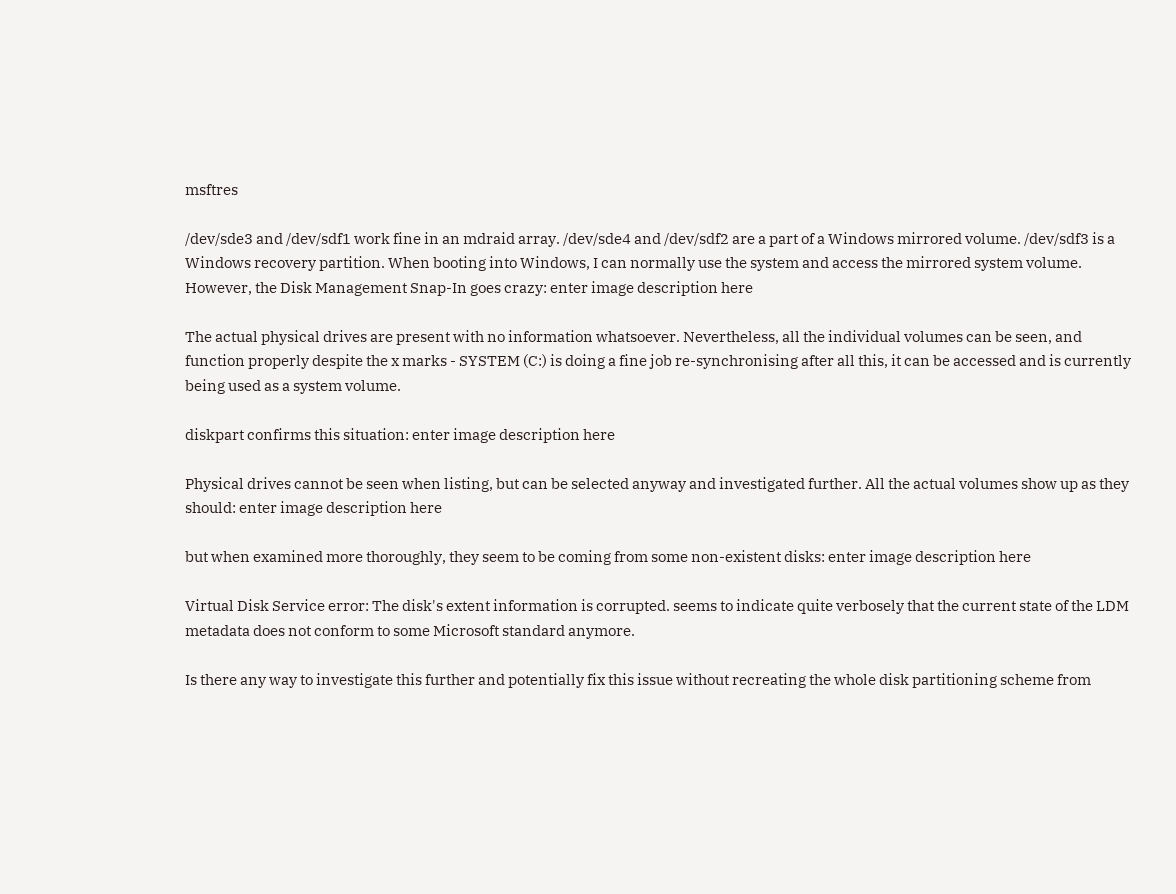msftres

/dev/sde3 and /dev/sdf1 work fine in an mdraid array. /dev/sde4 and /dev/sdf2 are a part of a Windows mirrored volume. /dev/sdf3 is a Windows recovery partition. When booting into Windows, I can normally use the system and access the mirrored system volume. However, the Disk Management Snap-In goes crazy: enter image description here

The actual physical drives are present with no information whatsoever. Nevertheless, all the individual volumes can be seen, and function properly despite the x marks - SYSTEM (C:) is doing a fine job re-synchronising after all this, it can be accessed and is currently being used as a system volume.

diskpart confirms this situation: enter image description here

Physical drives cannot be seen when listing, but can be selected anyway and investigated further. All the actual volumes show up as they should: enter image description here

but when examined more thoroughly, they seem to be coming from some non-existent disks: enter image description here

Virtual Disk Service error: The disk's extent information is corrupted. seems to indicate quite verbosely that the current state of the LDM metadata does not conform to some Microsoft standard anymore.

Is there any way to investigate this further and potentially fix this issue without recreating the whole disk partitioning scheme from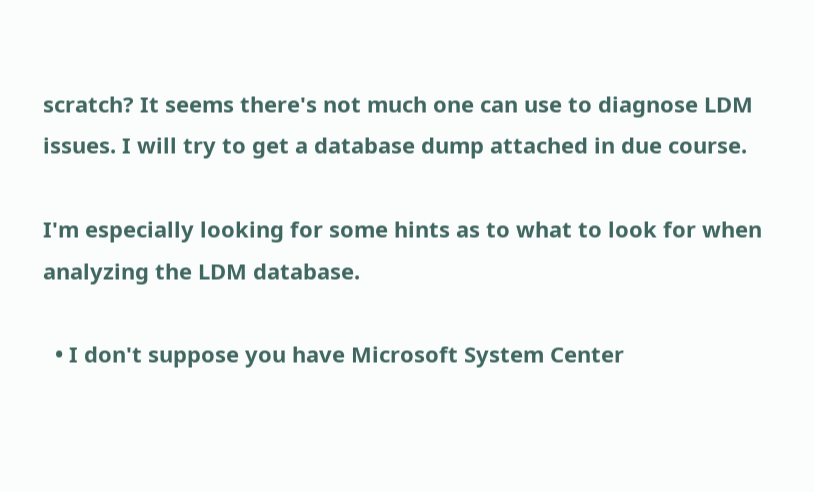scratch? It seems there's not much one can use to diagnose LDM issues. I will try to get a database dump attached in due course.

I'm especially looking for some hints as to what to look for when analyzing the LDM database.

  • I don't suppose you have Microsoft System Center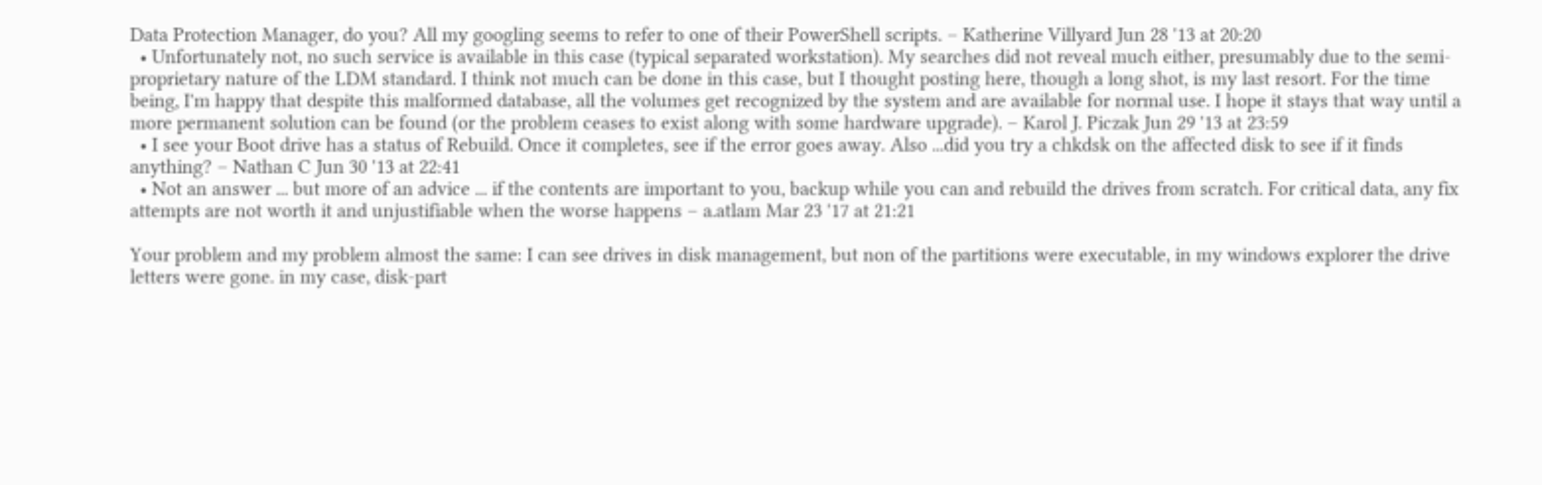Data Protection Manager, do you? All my googling seems to refer to one of their PowerShell scripts. – Katherine Villyard Jun 28 '13 at 20:20
  • Unfortunately not, no such service is available in this case (typical separated workstation). My searches did not reveal much either, presumably due to the semi-proprietary nature of the LDM standard. I think not much can be done in this case, but I thought posting here, though a long shot, is my last resort. For the time being, I'm happy that despite this malformed database, all the volumes get recognized by the system and are available for normal use. I hope it stays that way until a more permanent solution can be found (or the problem ceases to exist along with some hardware upgrade). – Karol J. Piczak Jun 29 '13 at 23:59
  • I see your Boot drive has a status of Rebuild. Once it completes, see if the error goes away. Also ...did you try a chkdsk on the affected disk to see if it finds anything? – Nathan C Jun 30 '13 at 22:41
  • Not an answer ... but more of an advice ... if the contents are important to you, backup while you can and rebuild the drives from scratch. For critical data, any fix attempts are not worth it and unjustifiable when the worse happens – a.atlam Mar 23 '17 at 21:21

Your problem and my problem almost the same: I can see drives in disk management, but non of the partitions were executable, in my windows explorer the drive letters were gone. in my case, disk-part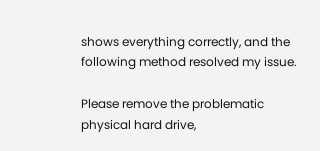shows everything correctly, and the following method resolved my issue.

Please remove the problematic physical hard drive,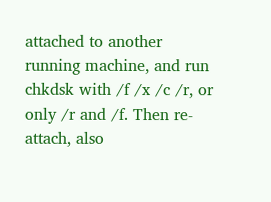attached to another running machine, and run chkdsk with /f /x /c /r, or only /r and /f. Then re-attach, also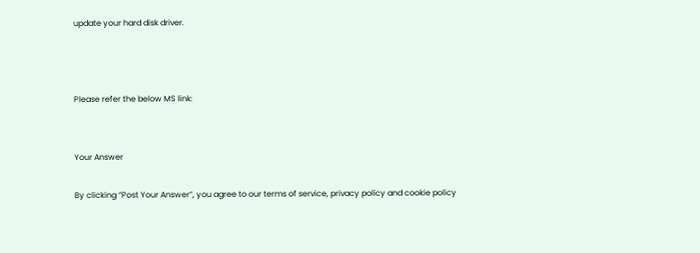update your hard disk driver.



Please refer the below MS link:


Your Answer

By clicking “Post Your Answer”, you agree to our terms of service, privacy policy and cookie policy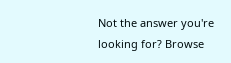Not the answer you're looking for? Browse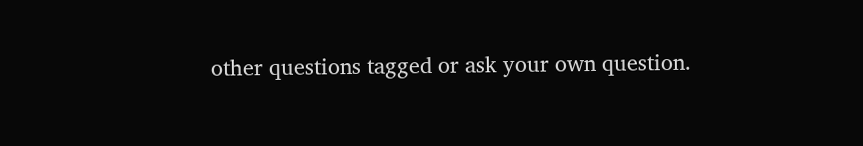other questions tagged or ask your own question.